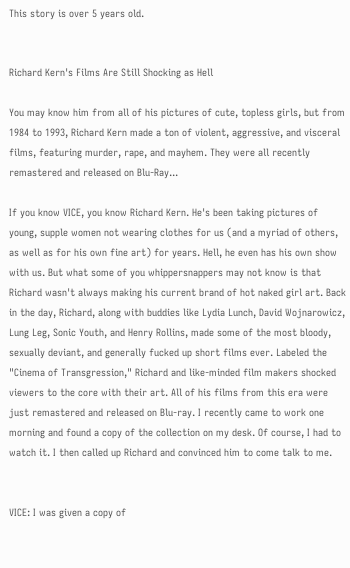This story is over 5 years old.


Richard Kern's Films Are Still Shocking as Hell

You may know him from all of his pictures of cute, topless girls, but from 1984 to 1993, Richard Kern made a ton of violent, aggressive, and visceral films, featuring murder, rape, and mayhem. They were all recently remastered and released on Blu-Ray...

If you know VICE, you know Richard Kern. He's been taking pictures of young, supple women not wearing clothes for us (and a myriad of others, as well as for his own fine art) for years. Hell, he even has his own show with us. But what some of you whippersnappers may not know is that Richard wasn't always making his current brand of hot naked girl art. Back in the day, Richard, along with buddies like Lydia Lunch, David Wojnarowicz, Lung Leg, Sonic Youth, and Henry Rollins, made some of the most bloody, sexually deviant, and generally fucked up short films ever. Labeled the "Cinema of Transgression," Richard and like-minded film makers shocked viewers to the core with their art. All of his films from this era were just remastered and released on Blu-ray. I recently came to work one morning and found a copy of the collection on my desk. Of course, I had to watch it. I then called up Richard and convinced him to come talk to me.


VICE: I was given a copy of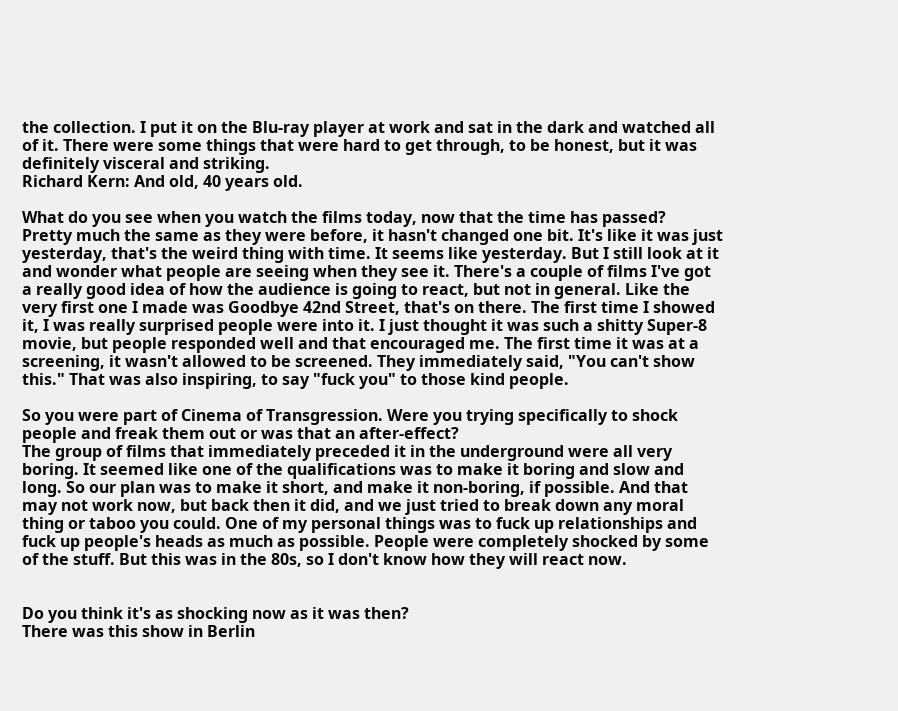the collection. I put it on the Blu-ray player at work and sat in the dark and watched all of it. There were some things that were hard to get through, to be honest, but it was definitely visceral and striking.
Richard Kern: And old, 40 years old.

What do you see when you watch the films today, now that the time has passed?
Pretty much the same as they were before, it hasn't changed one bit. It's like it was just yesterday, that's the weird thing with time. It seems like yesterday. But I still look at it and wonder what people are seeing when they see it. There's a couple of films I've got a really good idea of how the audience is going to react, but not in general. Like the very first one I made was Goodbye 42nd Street, that's on there. The first time I showed it, I was really surprised people were into it. I just thought it was such a shitty Super-8 movie, but people responded well and that encouraged me. The first time it was at a screening, it wasn't allowed to be screened. They immediately said, "You can't show this." That was also inspiring, to say "fuck you" to those kind people.

So you were part of Cinema of Transgression. Were you trying specifically to shock people and freak them out or was that an after-effect?
The group of films that immediately preceded it in the underground were all very boring. It seemed like one of the qualifications was to make it boring and slow and long. So our plan was to make it short, and make it non-boring, if possible. And that may not work now, but back then it did, and we just tried to break down any moral thing or taboo you could. One of my personal things was to fuck up relationships and fuck up people's heads as much as possible. People were completely shocked by some of the stuff. But this was in the 80s, so I don't know how they will react now.


Do you think it's as shocking now as it was then?
There was this show in Berlin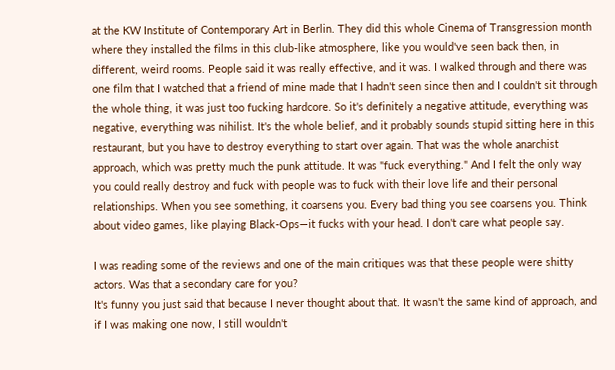at the KW Institute of Contemporary Art in Berlin. They did this whole Cinema of Transgression month where they installed the films in this club-like atmosphere, like you would've seen back then, in different, weird rooms. People said it was really effective, and it was. I walked through and there was one film that I watched that a friend of mine made that I hadn't seen since then and I couldn't sit through the whole thing, it was just too fucking hardcore. So it's definitely a negative attitude, everything was negative, everything was nihilist. It's the whole belief, and it probably sounds stupid sitting here in this restaurant, but you have to destroy everything to start over again. That was the whole anarchist approach, which was pretty much the punk attitude. It was "fuck everything." And I felt the only way you could really destroy and fuck with people was to fuck with their love life and their personal relationships. When you see something, it coarsens you. Every bad thing you see coarsens you. Think about video games, like playing Black-Ops—it fucks with your head. I don't care what people say.

I was reading some of the reviews and one of the main critiques was that these people were shitty actors. Was that a secondary care for you?
It's funny you just said that because I never thought about that. It wasn't the same kind of approach, and if I was making one now, I still wouldn't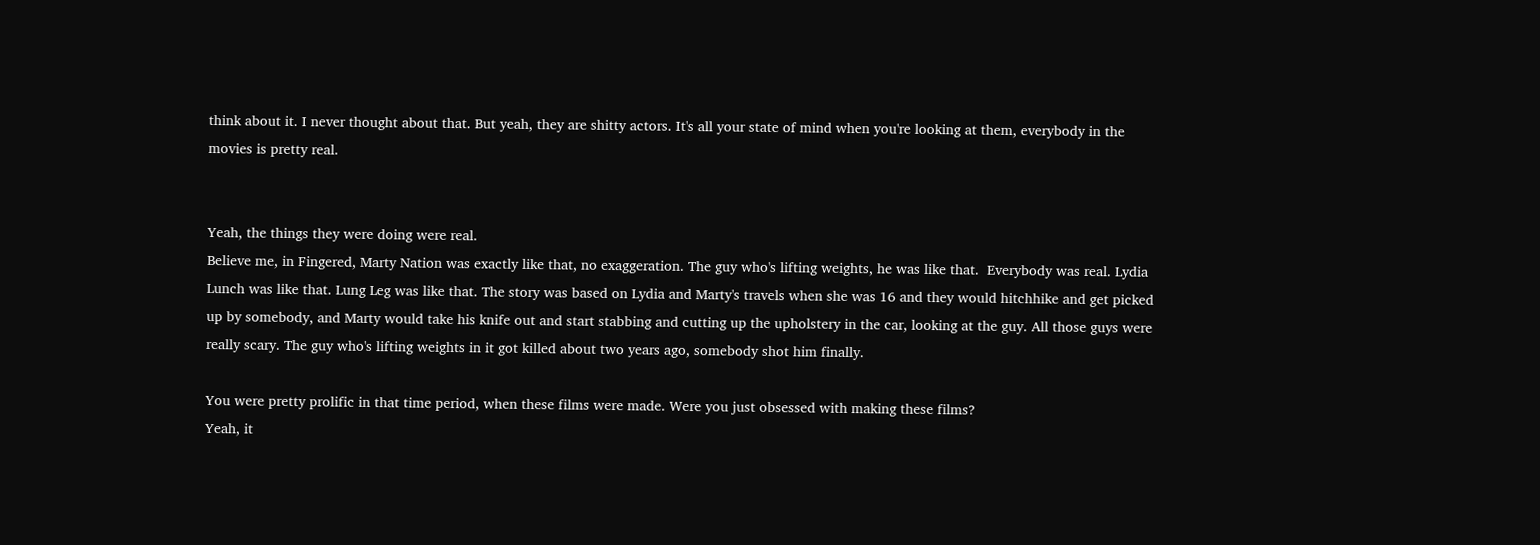think about it. I never thought about that. But yeah, they are shitty actors. It's all your state of mind when you're looking at them, everybody in the movies is pretty real.


Yeah, the things they were doing were real.
Believe me, in Fingered, Marty Nation was exactly like that, no exaggeration. The guy who's lifting weights, he was like that.  Everybody was real. Lydia Lunch was like that. Lung Leg was like that. The story was based on Lydia and Marty's travels when she was 16 and they would hitchhike and get picked up by somebody, and Marty would take his knife out and start stabbing and cutting up the upholstery in the car, looking at the guy. All those guys were really scary. The guy who's lifting weights in it got killed about two years ago, somebody shot him finally.

You were pretty prolific in that time period, when these films were made. Were you just obsessed with making these films?
Yeah, it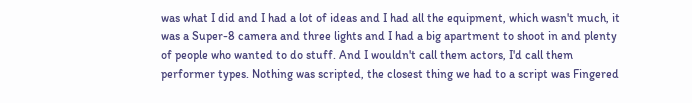was what I did and I had a lot of ideas and I had all the equipment, which wasn't much, it was a Super-8 camera and three lights and I had a big apartment to shoot in and plenty of people who wanted to do stuff. And I wouldn't call them actors, I'd call them performer types. Nothing was scripted, the closest thing we had to a script was Fingered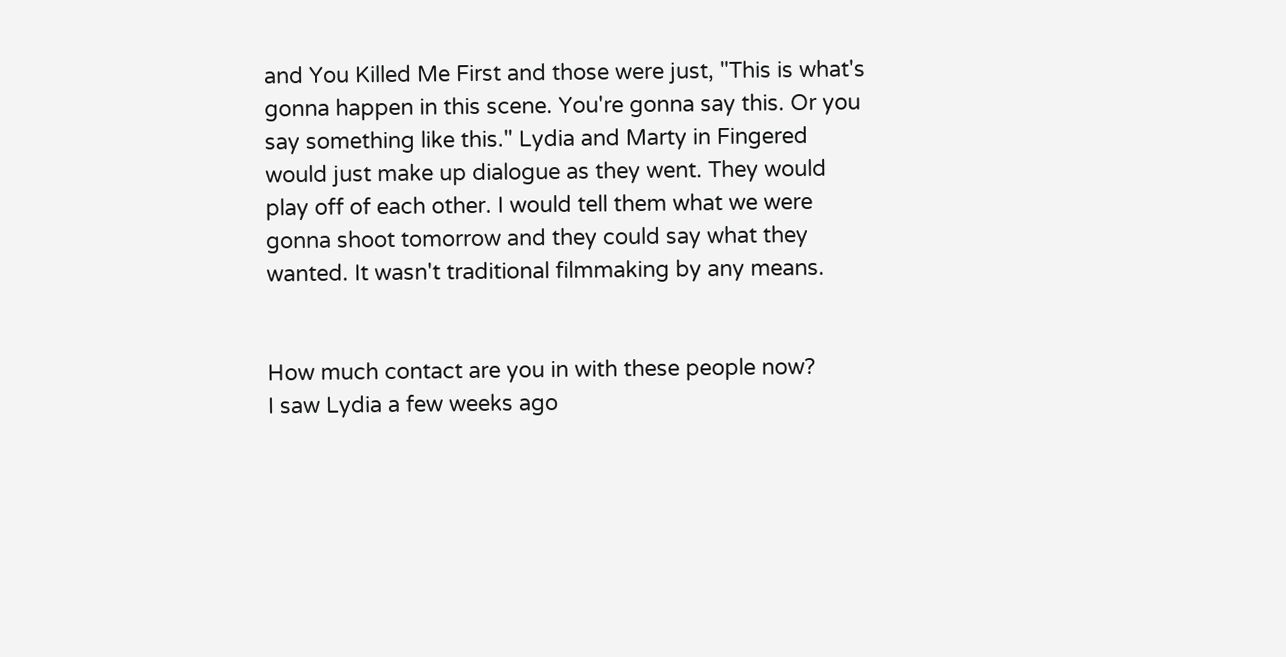and You Killed Me First and those were just, "This is what's gonna happen in this scene. You're gonna say this. Or you say something like this." Lydia and Marty in Fingered would just make up dialogue as they went. They would play off of each other. I would tell them what we were gonna shoot tomorrow and they could say what they wanted. It wasn't traditional filmmaking by any means.


How much contact are you in with these people now?
I saw Lydia a few weeks ago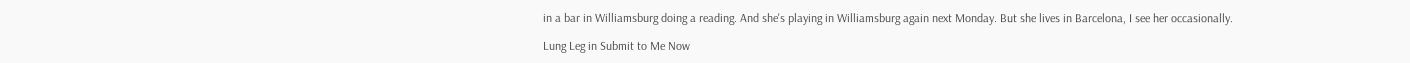in a bar in Williamsburg doing a reading. And she's playing in Williamsburg again next Monday. But she lives in Barcelona, I see her occasionally.

Lung Leg in Submit to Me Now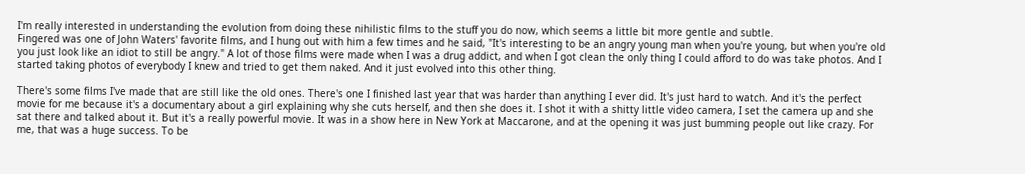I'm really interested in understanding the evolution from doing these nihilistic films to the stuff you do now, which seems a little bit more gentle and subtle.
Fingered was one of John Waters' favorite films, and I hung out with him a few times and he said, "It's interesting to be an angry young man when you're young, but when you're old you just look like an idiot to still be angry." A lot of those films were made when I was a drug addict, and when I got clean the only thing I could afford to do was take photos. And I started taking photos of everybody I knew and tried to get them naked. And it just evolved into this other thing.

There's some films I've made that are still like the old ones. There's one I finished last year that was harder than anything I ever did. It's just hard to watch. And it's the perfect movie for me because it's a documentary about a girl explaining why she cuts herself, and then she does it. I shot it with a shitty little video camera, I set the camera up and she sat there and talked about it. But it's a really powerful movie. It was in a show here in New York at Maccarone, and at the opening it was just bumming people out like crazy. For me, that was a huge success. To be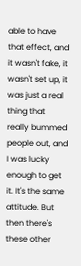able to have that effect, and it wasn't fake, it wasn't set up, it was just a real thing that really bummed people out, and I was lucky enough to get it. It's the same attitude. But then there's these other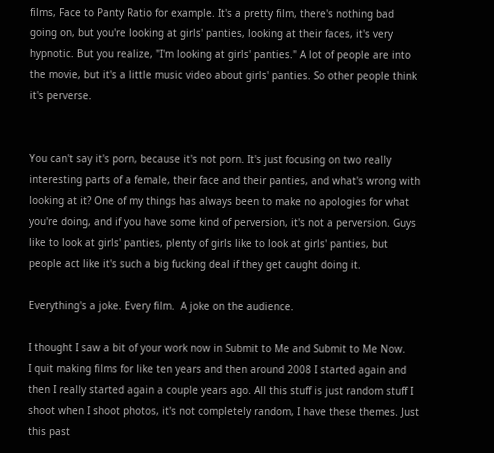films, Face to Panty Ratio for example. It's a pretty film, there's nothing bad going on, but you're looking at girls' panties, looking at their faces, it's very hypnotic. But you realize, "I'm looking at girls' panties." A lot of people are into the movie, but it's a little music video about girls' panties. So other people think it's perverse.


You can't say it's porn, because it's not porn. It's just focusing on two really interesting parts of a female, their face and their panties, and what's wrong with looking at it? One of my things has always been to make no apologies for what you're doing, and if you have some kind of perversion, it's not a perversion. Guys like to look at girls' panties, plenty of girls like to look at girls' panties, but people act like it's such a big fucking deal if they get caught doing it.

Everything's a joke. Every film.  A joke on the audience.

I thought I saw a bit of your work now in Submit to Me and Submit to Me Now.
I quit making films for like ten years and then around 2008 I started again and then I really started again a couple years ago. All this stuff is just random stuff I shoot when I shoot photos, it's not completely random, I have these themes. Just this past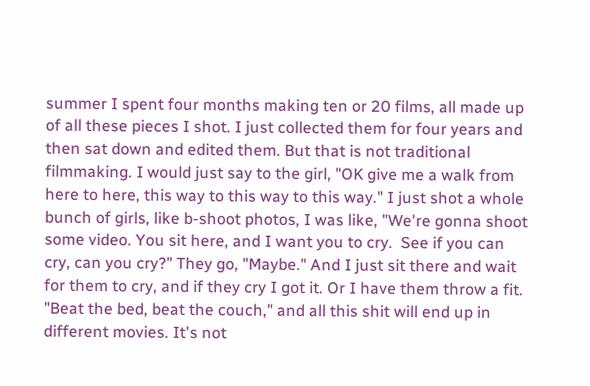summer I spent four months making ten or 20 films, all made up of all these pieces I shot. I just collected them for four years and then sat down and edited them. But that is not traditional filmmaking. I would just say to the girl, "OK give me a walk from here to here, this way to this way to this way." I just shot a whole bunch of girls, like b-shoot photos, I was like, "We're gonna shoot some video. You sit here, and I want you to cry.  See if you can cry, can you cry?" They go, "Maybe." And I just sit there and wait for them to cry, and if they cry I got it. Or I have them throw a fit. "Beat the bed, beat the couch," and all this shit will end up in different movies. It's not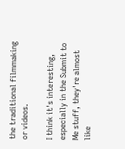the traditional filmmaking or videos.

I think it's interesting, especially in the Submit to Me stuff, they're almost like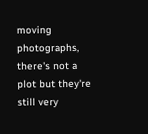moving photographs, there's not a plot but they're still very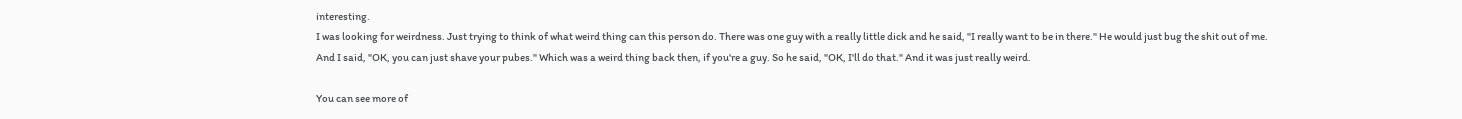interesting.
I was looking for weirdness. Just trying to think of what weird thing can this person do. There was one guy with a really little dick and he said, "I really want to be in there." He would just bug the shit out of me. And I said, "OK, you can just shave your pubes." Which was a weird thing back then, if you're a guy. So he said, "OK, I'll do that." And it was just really weird.

You can see more of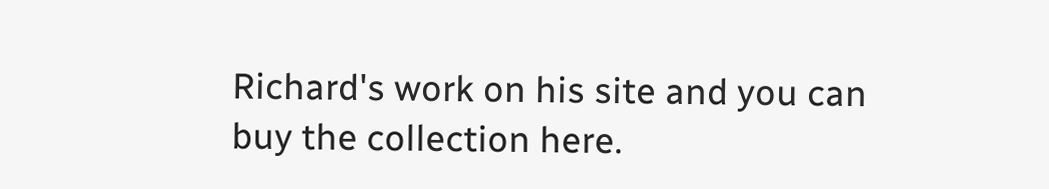Richard's work on his site and you can buy the collection here.